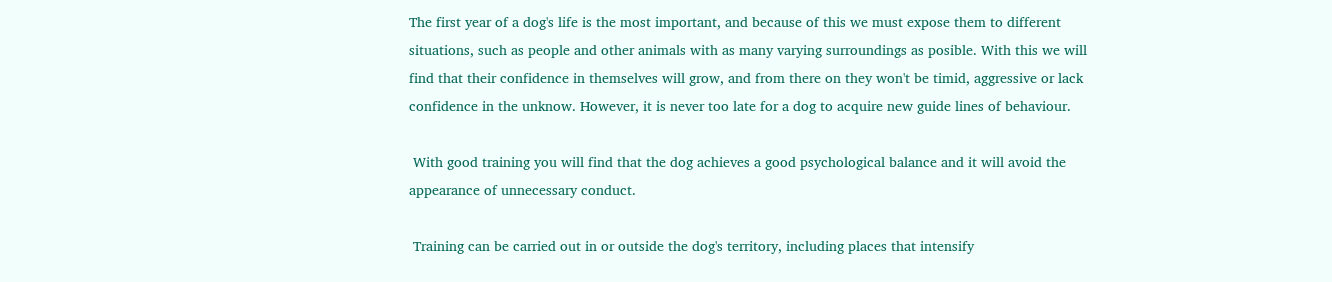The first year of a dog's life is the most important, and because of this we must expose them to different situations, such as people and other animals with as many varying surroundings as posible. With this we will find that their confidence in themselves will grow, and from there on they won't be timid, aggressive or lack confidence in the unknow. However, it is never too late for a dog to acquire new guide lines of behaviour.

 With good training you will find that the dog achieves a good psychological balance and it will avoid the appearance of unnecessary conduct.

 Training can be carried out in or outside the dog's territory, including places that intensify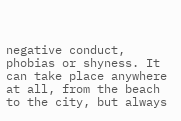negative conduct, phobias or shyness. It can take place anywhere at all, from the beach to the city, but always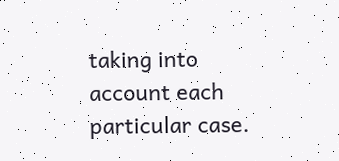taking into account each particular case.